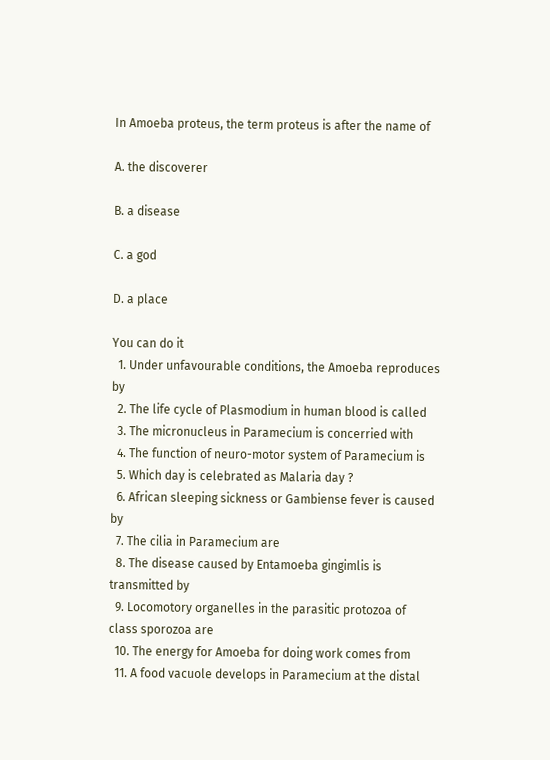In Amoeba proteus, the term proteus is after the name of

A. the discoverer

B. a disease

C. a god

D. a place

You can do it
  1. Under unfavourable conditions, the Amoeba reproduces by
  2. The life cycle of Plasmodium in human blood is called
  3. The micronucleus in Paramecium is concerried with
  4. The function of neuro-motor system of Paramecium is
  5. Which day is celebrated as Malaria day ?
  6. African sleeping sickness or Gambiense fever is caused by
  7. The cilia in Paramecium are
  8. The disease caused by Entamoeba gingimlis is transmitted by
  9. Locomotory organelles in the parasitic protozoa of class sporozoa are
  10. The energy for Amoeba for doing work comes from
  11. A food vacuole develops in Paramecium at the distal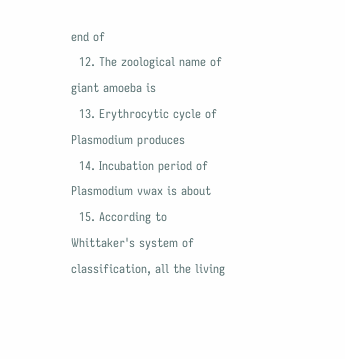end of
  12. The zoological name of giant amoeba is
  13. Erythrocytic cycle of Plasmodium produces
  14. Incubation period of Plasmodium vwax is about
  15. According to Whittaker's system of classification, all the living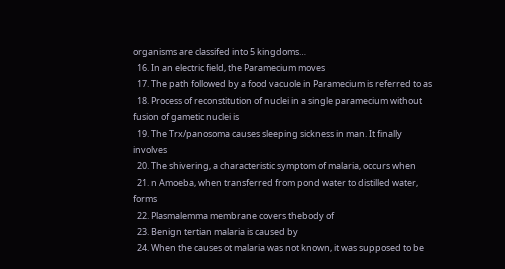organisms are classifed into 5 kingdoms…
  16. In an electric field, the Paramecium moves
  17. The path followed by a food vacuole in Paramecium is referred to as
  18. Process of reconstitution of nuclei in a single paramecium without fusion of gametic nuclei is
  19. The Trx/panosoma causes sleeping sickness in man. It finally involves
  20. The shivering, a characteristic symptom of malaria, occurs when
  21. n Amoeba, when transferred from pond water to distilled water, forms
  22. Plasmalemma membrane covers thebody of
  23. Benign tertian malaria is caused by
  24. When the causes ot malaria was not known, it was supposed to be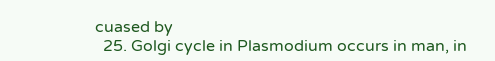cuased by
  25. Golgi cycle in Plasmodium occurs in man, in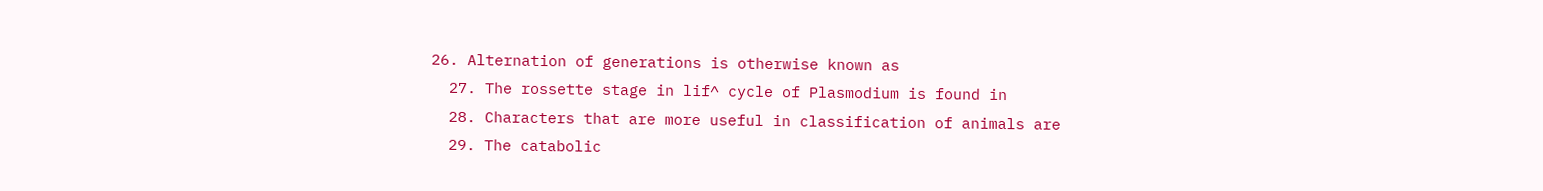26. Alternation of generations is otherwise known as
  27. The rossette stage in lif^ cycle of Plasmodium is found in
  28. Characters that are more useful in classification of animals are
  29. The catabolic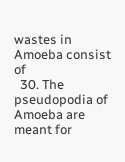wastes in Amoeba consist of
  30. The pseudopodia of Amoeba are meant for